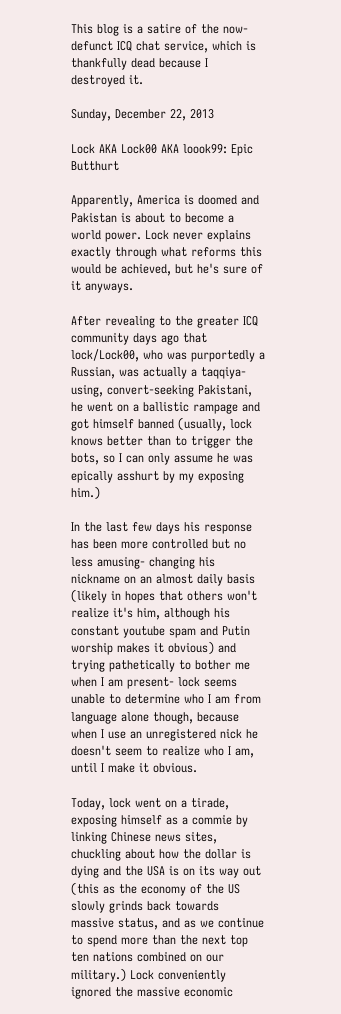This blog is a satire of the now-defunct ICQ chat service, which is thankfully dead because I destroyed it.

Sunday, December 22, 2013

Lock AKA Lock00 AKA loook99: Epic Butthurt

Apparently, America is doomed and Pakistan is about to become a world power. Lock never explains exactly through what reforms this would be achieved, but he's sure of it anyways.

After revealing to the greater ICQ community days ago that lock/Lock00, who was purportedly a Russian, was actually a taqqiya-using, convert-seeking Pakistani, he went on a ballistic rampage and got himself banned (usually, lock knows better than to trigger the bots, so I can only assume he was epically asshurt by my exposing him.)

In the last few days his response has been more controlled but no less amusing- changing his nickname on an almost daily basis (likely in hopes that others won't realize it's him, although his constant youtube spam and Putin worship makes it obvious) and trying pathetically to bother me when I am present- lock seems unable to determine who I am from language alone though, because when I use an unregistered nick he doesn't seem to realize who I am, until I make it obvious.

Today, lock went on a tirade, exposing himself as a commie by linking Chinese news sites, chuckling about how the dollar is dying and the USA is on its way out (this as the economy of the US slowly grinds back towards massive status, and as we continue to spend more than the next top ten nations combined on our military.) Lock conveniently ignored the massive economic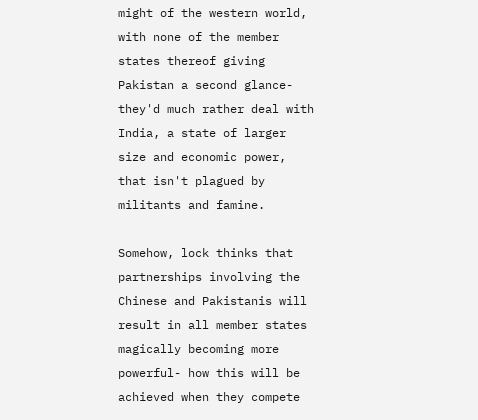might of the western world, with none of the member states thereof giving Pakistan a second glance- they'd much rather deal with India, a state of larger size and economic power, that isn't plagued by militants and famine.

Somehow, lock thinks that partnerships involving the Chinese and Pakistanis will result in all member states magically becoming more powerful- how this will be achieved when they compete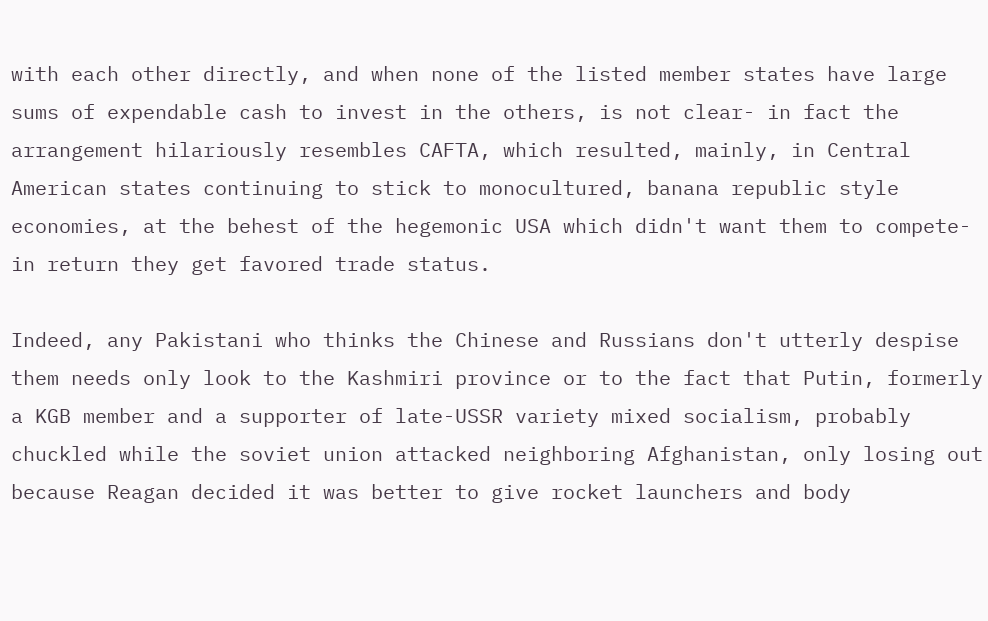with each other directly, and when none of the listed member states have large sums of expendable cash to invest in the others, is not clear- in fact the arrangement hilariously resembles CAFTA, which resulted, mainly, in Central American states continuing to stick to monocultured, banana republic style economies, at the behest of the hegemonic USA which didn't want them to compete- in return they get favored trade status.

Indeed, any Pakistani who thinks the Chinese and Russians don't utterly despise them needs only look to the Kashmiri province or to the fact that Putin, formerly a KGB member and a supporter of late-USSR variety mixed socialism, probably chuckled while the soviet union attacked neighboring Afghanistan, only losing out because Reagan decided it was better to give rocket launchers and body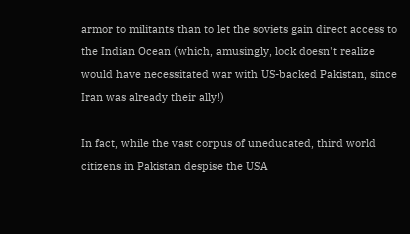armor to militants than to let the soviets gain direct access to the Indian Ocean (which, amusingly, lock doesn't realize would have necessitated war with US-backed Pakistan, since Iran was already their ally!)

In fact, while the vast corpus of uneducated, third world citizens in Pakistan despise the USA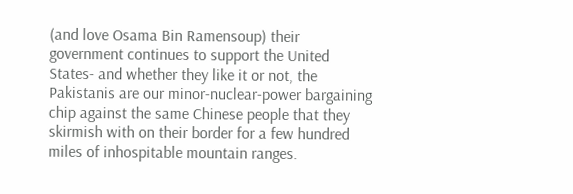(and love Osama Bin Ramensoup) their government continues to support the United States- and whether they like it or not, the Pakistanis are our minor-nuclear-power bargaining chip against the same Chinese people that they skirmish with on their border for a few hundred miles of inhospitable mountain ranges.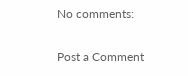No comments:

Post a Comment